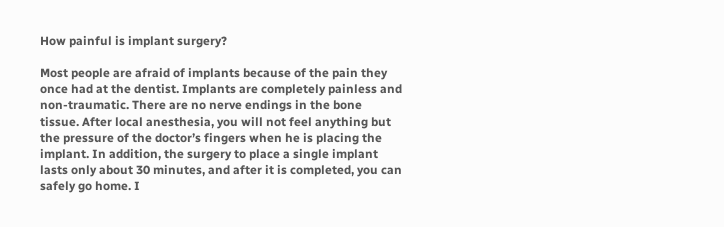How painful is implant surgery?

Most people are afraid of implants because of the pain they once had at the dentist. Implants are completely painless and non-traumatic. There are no nerve endings in the bone tissue. After local anesthesia, you will not feel anything but the pressure of the doctor’s fingers when he is placing the implant. In addition, the surgery to place a single implant lasts only about 30 minutes, and after it is completed, you can safely go home. I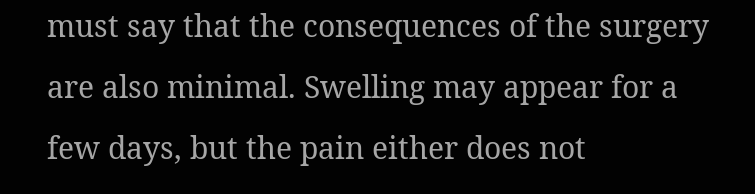must say that the consequences of the surgery are also minimal. Swelling may appear for a few days, but the pain either does not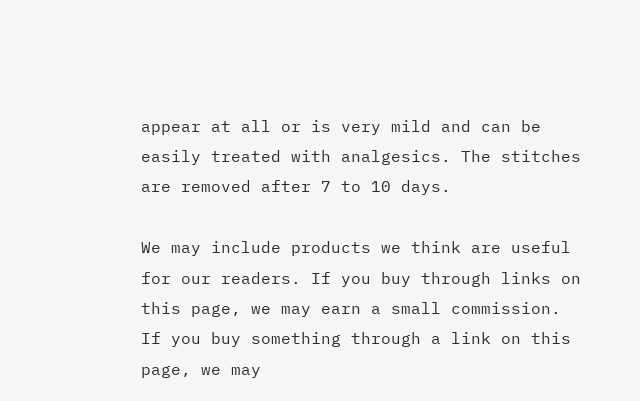appear at all or is very mild and can be easily treated with analgesics. The stitches are removed after 7 to 10 days.

We may include products we think are useful for our readers. If you buy through links on this page, we may earn a small commission.
If you buy something through a link on this page, we may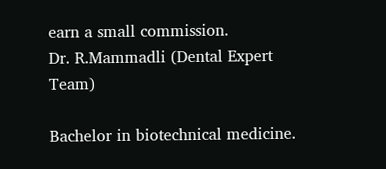earn a small commission.
Dr. R.Mammadli (Dental Expert Team)

Bachelor in biotechnical medicine.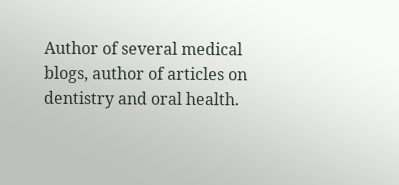Author of several medical blogs, author of articles on dentistry and oral health.